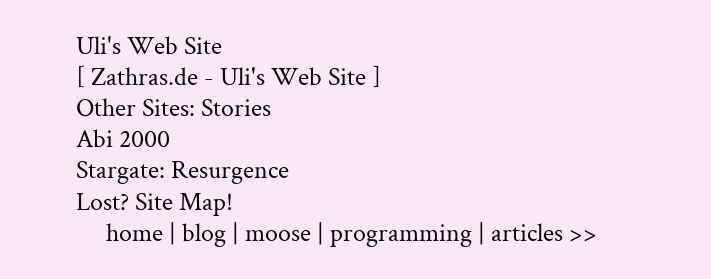Uli's Web Site
[ Zathras.de - Uli's Web Site ]
Other Sites: Stories
Abi 2000
Stargate: Resurgence
Lost? Site Map!
     home | blog | moose | programming | articles >>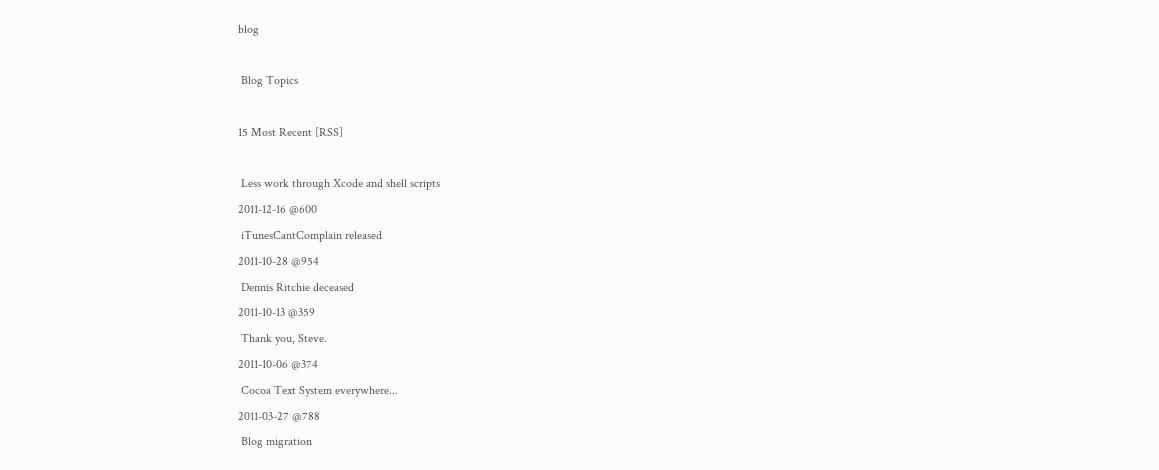blog

 Blog Topics

15 Most Recent [RSS]

 Less work through Xcode and shell scripts
2011-12-16 @600
 iTunesCantComplain released
2011-10-28 @954
 Dennis Ritchie deceased
2011-10-13 @359
 Thank you, Steve.
2011-10-06 @374
 Cocoa Text System everywhere...
2011-03-27 @788
 Blog migration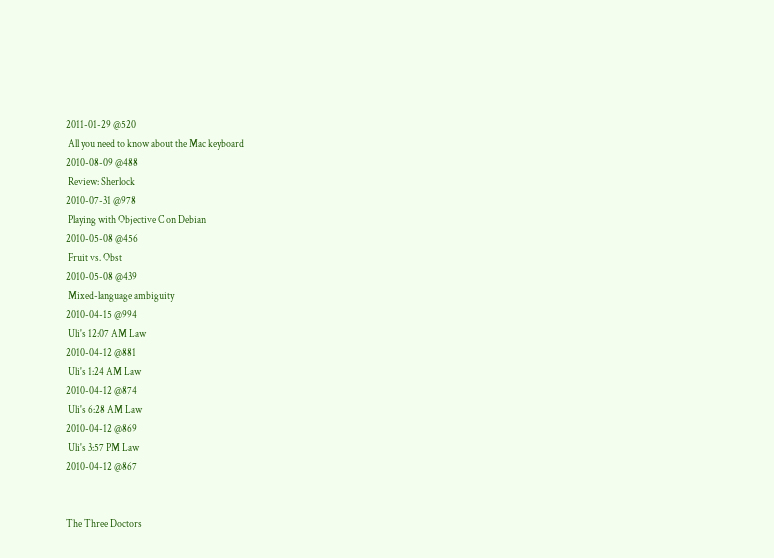2011-01-29 @520
 All you need to know about the Mac keyboard
2010-08-09 @488
 Review: Sherlock
2010-07-31 @978
 Playing with Objective C on Debian
2010-05-08 @456
 Fruit vs. Obst
2010-05-08 @439
 Mixed-language ambiguity
2010-04-15 @994
 Uli's 12:07 AM Law
2010-04-12 @881
 Uli's 1:24 AM Law
2010-04-12 @874
 Uli's 6:28 AM Law
2010-04-12 @869
 Uli's 3:57 PM Law
2010-04-12 @867


The Three Doctors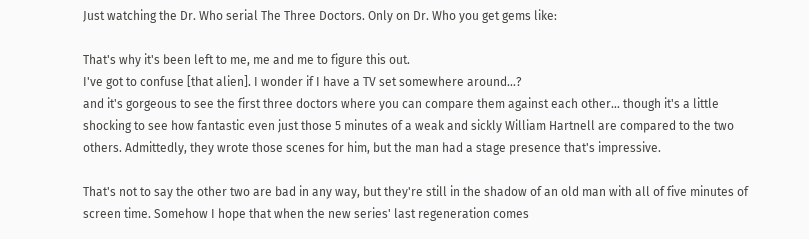Just watching the Dr. Who serial The Three Doctors. Only on Dr. Who you get gems like:

That's why it's been left to me, me and me to figure this out.
I've got to confuse [that alien]. I wonder if I have a TV set somewhere around...?
and it's gorgeous to see the first three doctors where you can compare them against each other... though it's a little shocking to see how fantastic even just those 5 minutes of a weak and sickly William Hartnell are compared to the two others. Admittedly, they wrote those scenes for him, but the man had a stage presence that's impressive.

That's not to say the other two are bad in any way, but they're still in the shadow of an old man with all of five minutes of screen time. Somehow I hope that when the new series' last regeneration comes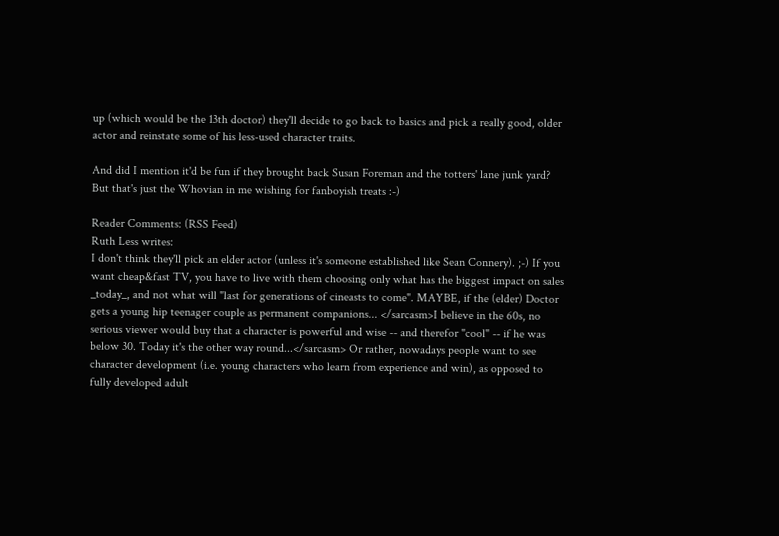up (which would be the 13th doctor) they'll decide to go back to basics and pick a really good, older actor and reinstate some of his less-used character traits.

And did I mention it'd be fun if they brought back Susan Foreman and the totters' lane junk yard? But that's just the Whovian in me wishing for fanboyish treats :-)

Reader Comments: (RSS Feed)
Ruth Less writes:
I don't think they'll pick an elder actor (unless it's someone established like Sean Connery). ;-) If you want cheap&fast TV, you have to live with them choosing only what has the biggest impact on sales _today_, and not what will "last for generations of cineasts to come". MAYBE, if the (elder) Doctor gets a young hip teenager couple as permanent companions... </sarcasm>I believe in the 60s, no serious viewer would buy that a character is powerful and wise -- and therefor "cool" -- if he was below 30. Today it's the other way round...</sarcasm> Or rather, nowadays people want to see character development (i.e. young characters who learn from experience and win), as opposed to fully developed adult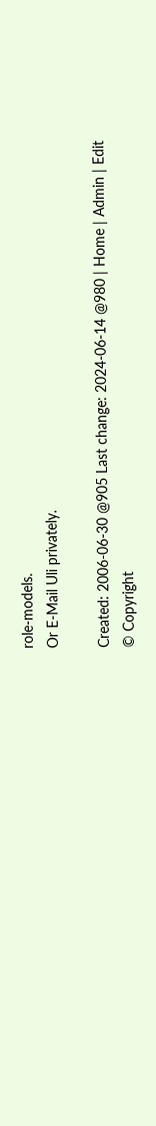role-models.
Or E-Mail Uli privately.

Created: 2006-06-30 @905 Last change: 2024-06-14 @980 | Home | Admin | Edit
© Copyright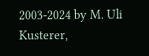2003-2024 by M. Uli Kusterer,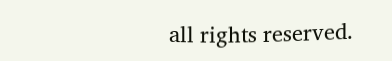all rights reserved.